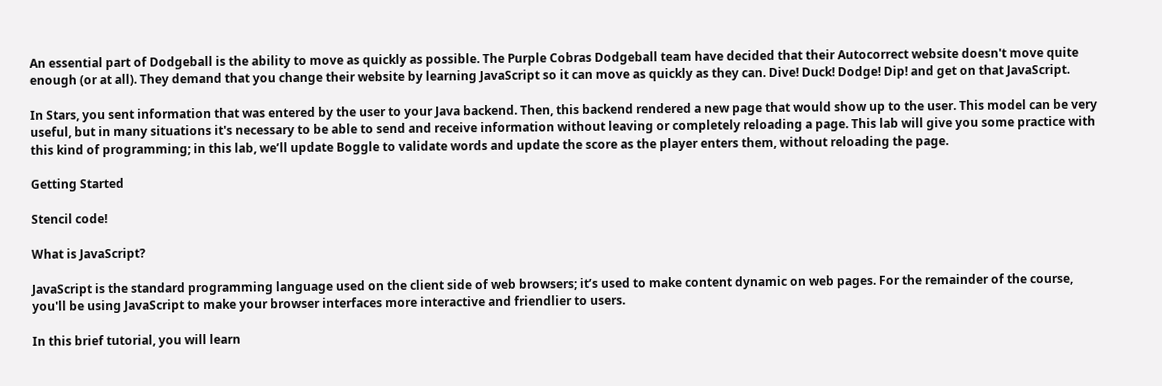An essential part of Dodgeball is the ability to move as quickly as possible. The Purple Cobras Dodgeball team have decided that their Autocorrect website doesn't move quite enough (or at all). They demand that you change their website by learning JavaScript so it can move as quickly as they can. Dive! Duck! Dodge! Dip! and get on that JavaScript.

In Stars, you sent information that was entered by the user to your Java backend. Then, this backend rendered a new page that would show up to the user. This model can be very useful, but in many situations it's necessary to be able to send and receive information without leaving or completely reloading a page. This lab will give you some practice with this kind of programming; in this lab, we’ll update Boggle to validate words and update the score as the player enters them, without reloading the page.

Getting Started

Stencil code!

What is JavaScript?

JavaScript is the standard programming language used on the client side of web browsers; it’s used to make content dynamic on web pages. For the remainder of the course, you'll be using JavaScript to make your browser interfaces more interactive and friendlier to users.

In this brief tutorial, you will learn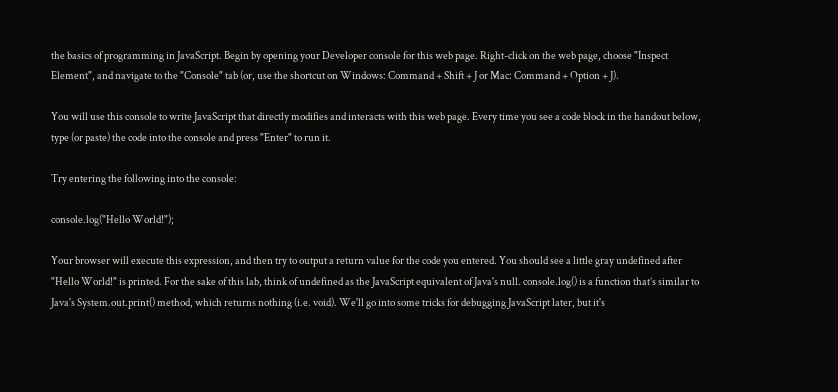the basics of programming in JavaScript. Begin by opening your Developer console for this web page. Right-click on the web page, choose "Inspect Element", and navigate to the "Console" tab (or, use the shortcut on Windows: Command + Shift + J or Mac: Command + Option + J).

You will use this console to write JavaScript that directly modifies and interacts with this web page. Every time you see a code block in the handout below, type (or paste) the code into the console and press "Enter" to run it.

Try entering the following into the console:

console.log("Hello World!");

Your browser will execute this expression, and then try to output a return value for the code you entered. You should see a little gray undefined after "Hello World!" is printed. For the sake of this lab, think of undefined as the JavaScript equivalent of Java's null. console.log() is a function that’s similar to Java's System.out.print() method, which returns nothing (i.e. void). We'll go into some tricks for debugging JavaScript later, but it's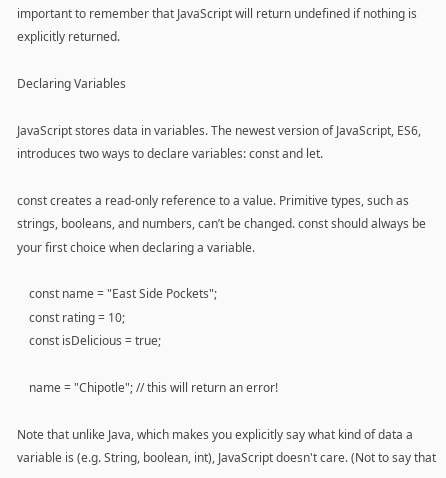important to remember that JavaScript will return undefined if nothing is explicitly returned.

Declaring Variables

JavaScript stores data in variables. The newest version of JavaScript, ES6, introduces two ways to declare variables: const and let.

const creates a read-only reference to a value. Primitive types, such as strings, booleans, and numbers, can’t be changed. const should always be your first choice when declaring a variable.

    const name = "East Side Pockets";
    const rating = 10;
    const isDelicious = true;

    name = "Chipotle"; // this will return an error!

Note that unlike Java, which makes you explicitly say what kind of data a variable is (e.g. String, boolean, int), JavaScript doesn't care. (Not to say that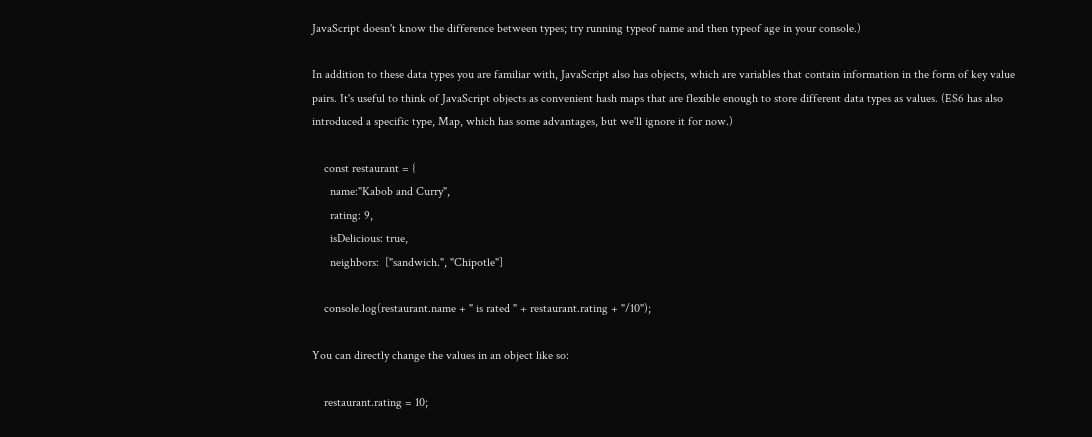JavaScript doesn't know the difference between types; try running typeof name and then typeof age in your console.)

In addition to these data types you are familiar with, JavaScript also has objects, which are variables that contain information in the form of key value pairs. It's useful to think of JavaScript objects as convenient hash maps that are flexible enough to store different data types as values. (ES6 has also introduced a specific type, Map, which has some advantages, but we'll ignore it for now.)

    const restaurant = {
      name:"Kabob and Curry",
      rating: 9,
      isDelicious: true,
      neighbors:  ["sandwich.", "Chipotle"]

    console.log(restaurant.name + " is rated " + restaurant.rating + "/10");

You can directly change the values in an object like so:

    restaurant.rating = 10;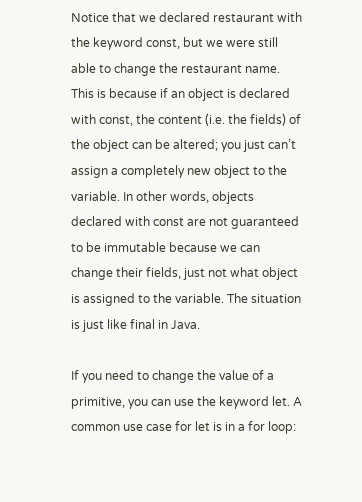Notice that we declared restaurant with the keyword const, but we were still able to change the restaurant name. This is because if an object is declared with const, the content (i.e. the fields) of the object can be altered; you just can’t assign a completely new object to the variable. In other words, objects declared with const are not guaranteed to be immutable because we can change their fields, just not what object is assigned to the variable. The situation is just like final in Java.

If you need to change the value of a primitive, you can use the keyword let. A common use case for let is in a for loop: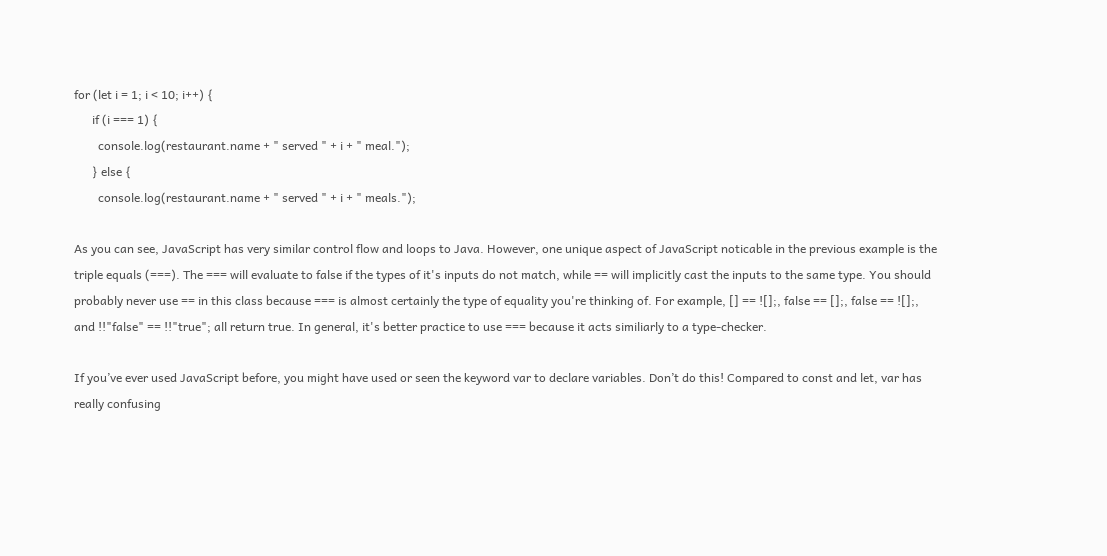for (let i = 1; i < 10; i++) {
      if (i === 1) {
        console.log(restaurant.name + " served " + i + " meal.");
      } else {
        console.log(restaurant.name + " served " + i + " meals.");

As you can see, JavaScript has very similar control flow and loops to Java. However, one unique aspect of JavaScript noticable in the previous example is the triple equals (===). The === will evaluate to false if the types of it's inputs do not match, while == will implicitly cast the inputs to the same type. You should probably never use == in this class because === is almost certainly the type of equality you're thinking of. For example, [] == ![];, false == [];, false == ![];, and !!"false" == !!"true"; all return true. In general, it's better practice to use === because it acts similiarly to a type-checker.

If you’ve ever used JavaScript before, you might have used or seen the keyword var to declare variables. Don’t do this! Compared to const and let, var has really confusing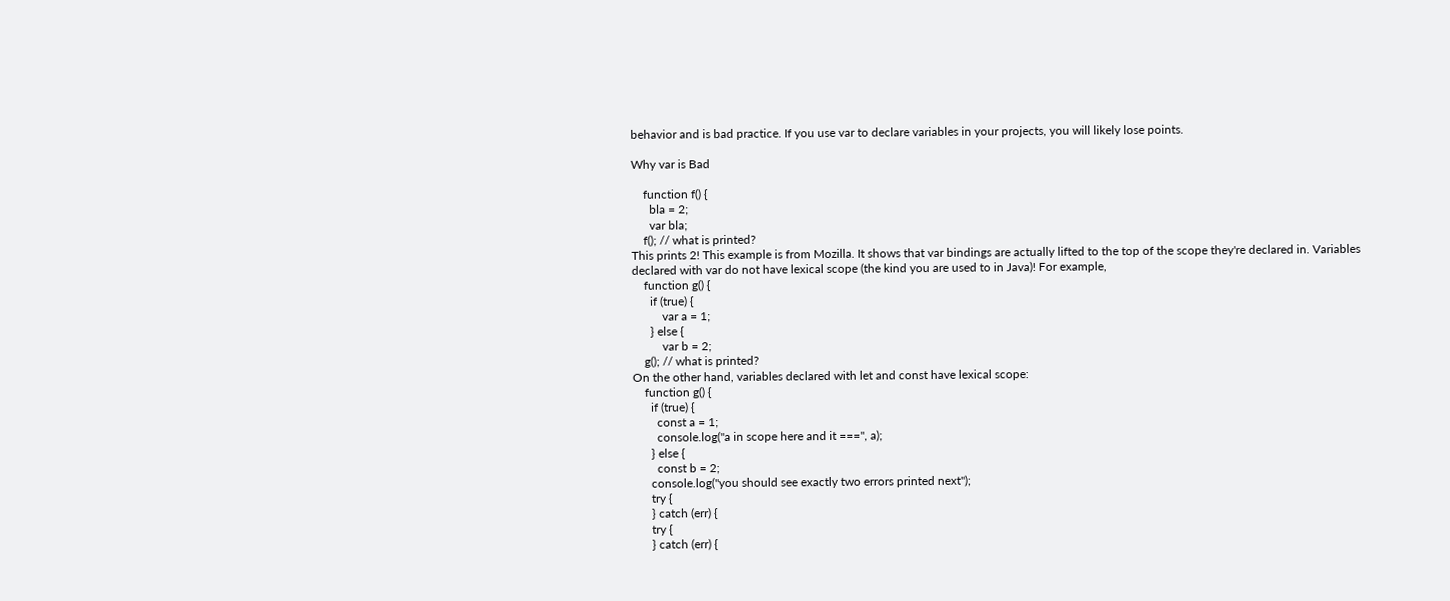behavior and is bad practice. If you use var to declare variables in your projects, you will likely lose points.

Why var is Bad

    function f() {
      bla = 2;
      var bla;
    f(); // what is printed?
This prints 2! This example is from Mozilla. It shows that var bindings are actually lifted to the top of the scope they're declared in. Variables declared with var do not have lexical scope (the kind you are used to in Java)! For example,
    function g() {
      if (true) {
          var a = 1;
      } else {
          var b = 2;
    g(); // what is printed?
On the other hand, variables declared with let and const have lexical scope:
    function g() {
      if (true) {
        const a = 1;
        console.log("a in scope here and it ===", a);
      } else {
        const b = 2;
      console.log("you should see exactly two errors printed next");
      try {
      } catch (err) {
      try {
      } catch (err) {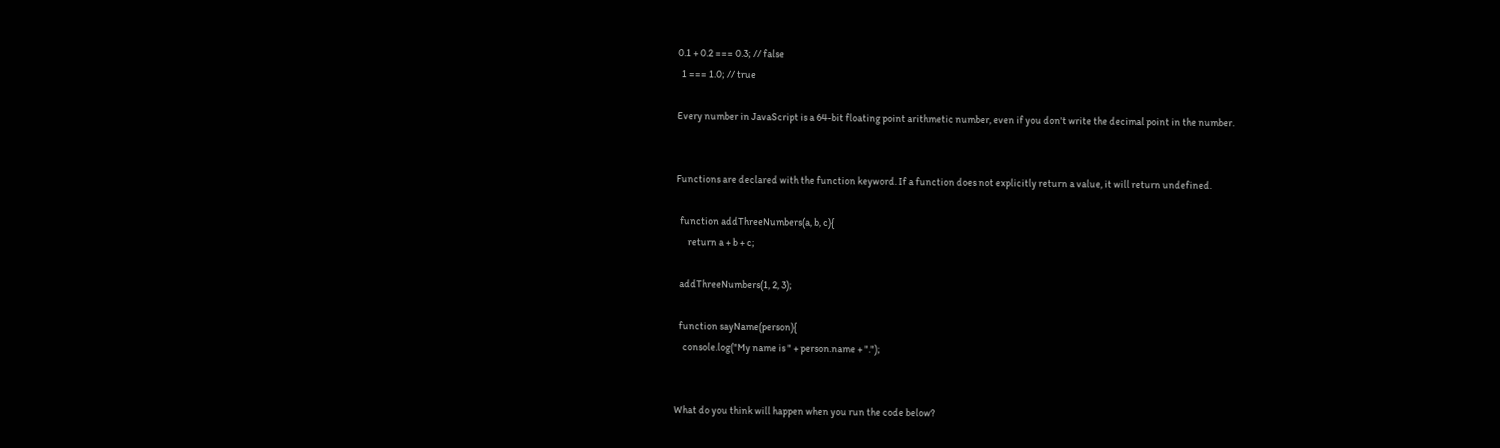0.1 + 0.2 === 0.3; // false
  1 === 1.0; // true

Every number in JavaScript is a 64-bit floating point arithmetic number, even if you don't write the decimal point in the number.


Functions are declared with the function keyword. If a function does not explicitly return a value, it will return undefined.

  function addThreeNumbers(a, b, c){
      return a + b + c;

  addThreeNumbers(1, 2, 3);

  function sayName(person){
    console.log("My name is " + person.name + ".");


What do you think will happen when you run the code below?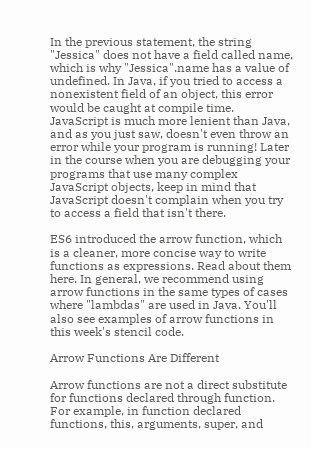In the previous statement, the string "Jessica" does not have a field called name, which is why "Jessica".name has a value of undefined. In Java, if you tried to access a nonexistent field of an object, this error would be caught at compile time. JavaScript is much more lenient than Java, and as you just saw, doesn't even throw an error while your program is running! Later in the course when you are debugging your programs that use many complex JavaScript objects, keep in mind that JavaScript doesn't complain when you try to access a field that isn't there.

ES6 introduced the arrow function, which is a cleaner, more concise way to write functions as expressions. Read about them here. In general, we recommend using arrow functions in the same types of cases where "lambdas" are used in Java. You'll also see examples of arrow functions in this week's stencil code.

Arrow Functions Are Different

Arrow functions are not a direct substitute for functions declared through function. For example, in function declared functions, this, arguments, super, and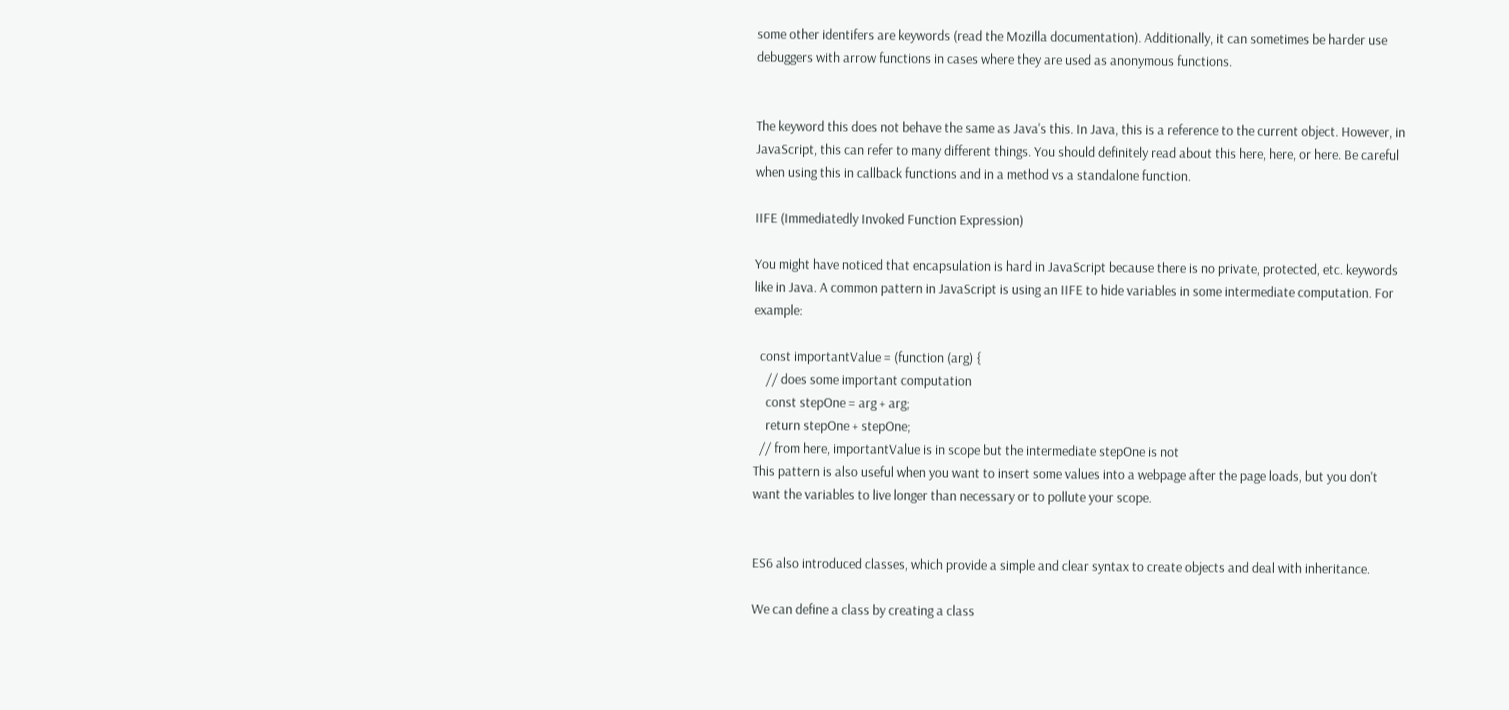some other identifers are keywords (read the Mozilla documentation). Additionally, it can sometimes be harder use debuggers with arrow functions in cases where they are used as anonymous functions.


The keyword this does not behave the same as Java's this. In Java, this is a reference to the current object. However, in JavaScript, this can refer to many different things. You should definitely read about this here, here, or here. Be careful when using this in callback functions and in a method vs a standalone function.

IIFE (Immediatedly Invoked Function Expression)

You might have noticed that encapsulation is hard in JavaScript because there is no private, protected, etc. keywords like in Java. A common pattern in JavaScript is using an IIFE to hide variables in some intermediate computation. For example:

  const importantValue = (function (arg) {
    // does some important computation
    const stepOne = arg + arg;
    return stepOne + stepOne;
  // from here, importantValue is in scope but the intermediate stepOne is not
This pattern is also useful when you want to insert some values into a webpage after the page loads, but you don't want the variables to live longer than necessary or to pollute your scope.


ES6 also introduced classes, which provide a simple and clear syntax to create objects and deal with inheritance.

We can define a class by creating a class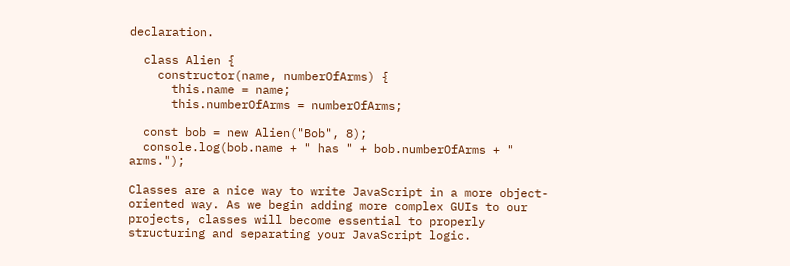declaration.

  class Alien {
    constructor(name, numberOfArms) {
      this.name = name;
      this.numberOfArms = numberOfArms;

  const bob = new Alien("Bob", 8);
  console.log(bob.name + " has " + bob.numberOfArms + " arms.");

Classes are a nice way to write JavaScript in a more object-oriented way. As we begin adding more complex GUIs to our projects, classes will become essential to properly structuring and separating your JavaScript logic.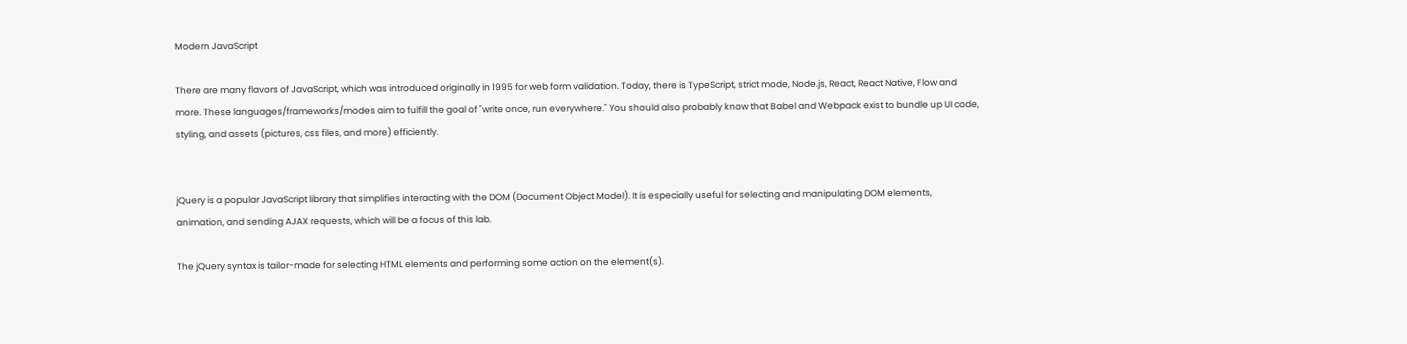Modern JavaScript

There are many flavors of JavaScript, which was introduced originally in 1995 for web form validation. Today, there is TypeScript, strict mode, Node.js, React, React Native, Flow and more. These languages/frameworks/modes aim to fulfill the goal of "write once, run everywhere." You should also probably know that Babel and Webpack exist to bundle up UI code, styling, and assets (pictures, css files, and more) efficiently.


jQuery is a popular JavaScript library that simplifies interacting with the DOM (Document Object Model). It is especially useful for selecting and manipulating DOM elements, animation, and sending AJAX requests, which will be a focus of this lab.

The jQuery syntax is tailor-made for selecting HTML elements and performing some action on the element(s).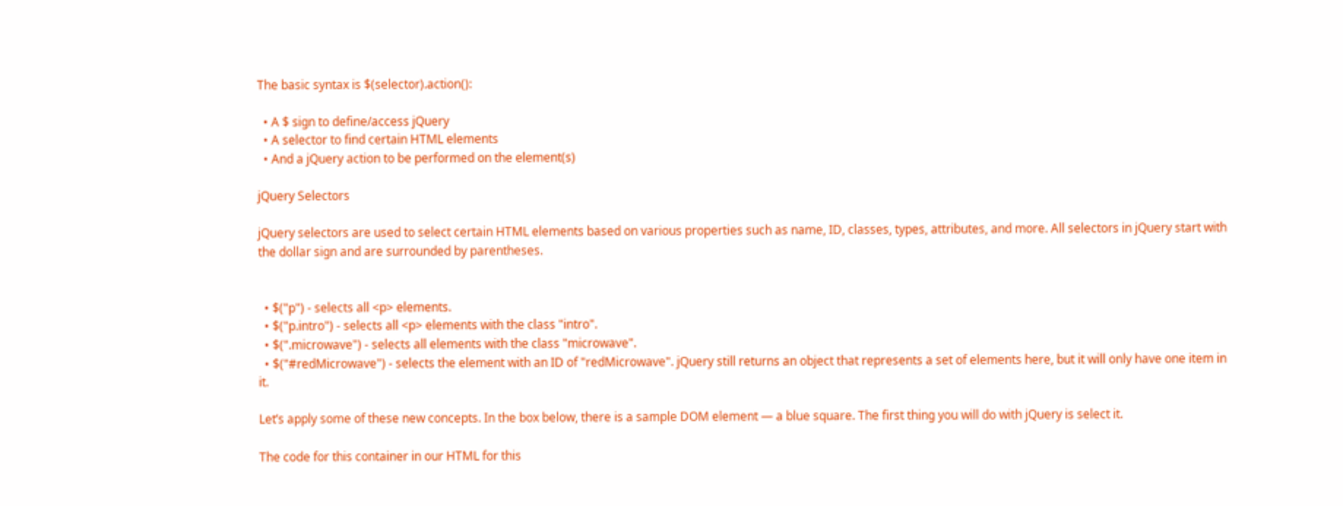The basic syntax is $(selector).action():

  • A $ sign to define/access jQuery
  • A selector to find certain HTML elements
  • And a jQuery action to be performed on the element(s)

jQuery Selectors

jQuery selectors are used to select certain HTML elements based on various properties such as name, ID, classes, types, attributes, and more. All selectors in jQuery start with the dollar sign and are surrounded by parentheses.


  • $("p") - selects all <p> elements.
  • $("p.intro") - selects all <p> elements with the class "intro".
  • $(".microwave") - selects all elements with the class "microwave".
  • $("#redMicrowave") - selects the element with an ID of "redMicrowave". jQuery still returns an object that represents a set of elements here, but it will only have one item in it.

Let’s apply some of these new concepts. In the box below, there is a sample DOM element — a blue square. The first thing you will do with jQuery is select it.

The code for this container in our HTML for this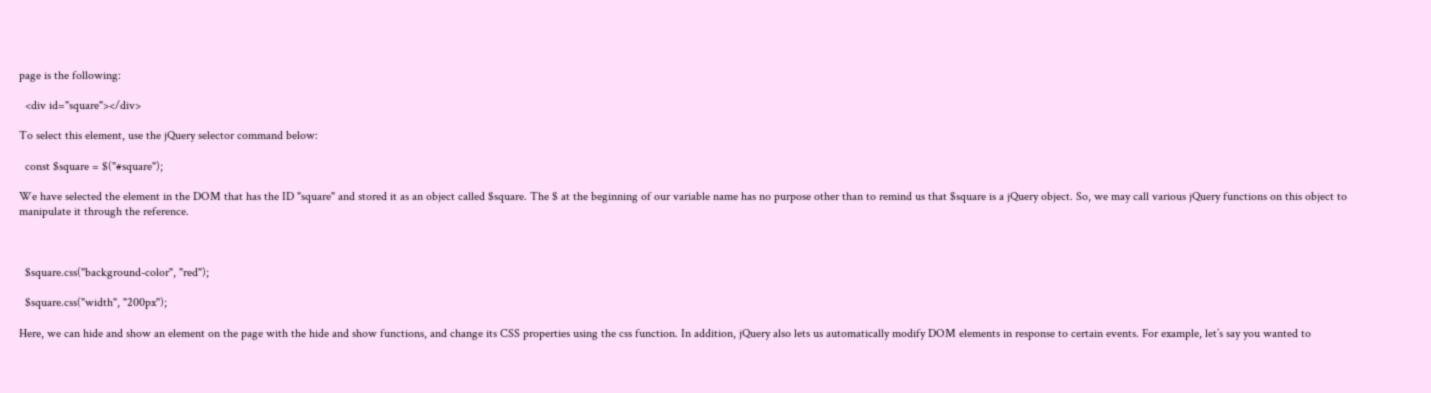page is the following:

  <div id="square"></div>

To select this element, use the jQuery selector command below:

  const $square = $("#square");

We have selected the element in the DOM that has the ID "square" and stored it as an object called $square. The $ at the beginning of our variable name has no purpose other than to remind us that $square is a jQuery object. So, we may call various jQuery functions on this object to manipulate it through the reference.



  $square.css("background-color", "red");

  $square.css("width", "200px");

Here, we can hide and show an element on the page with the hide and show functions, and change its CSS properties using the css function. In addition, jQuery also lets us automatically modify DOM elements in response to certain events. For example, let’s say you wanted to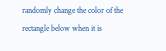randomly change the color of the rectangle below when it is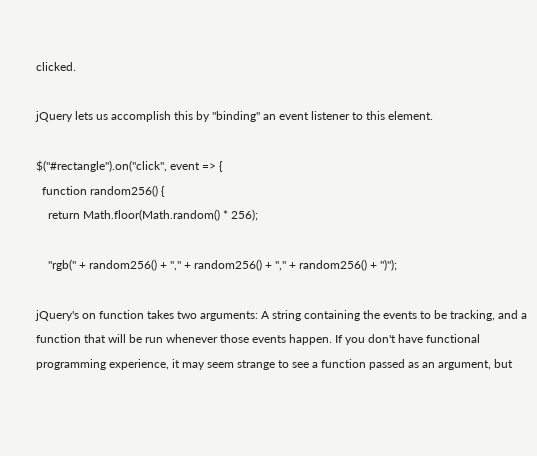clicked.

jQuery lets us accomplish this by "binding" an event listener to this element.

$("#rectangle").on("click", event => {
  function random256() {
    return Math.floor(Math.random() * 256);

    "rgb(" + random256() + "," + random256() + "," + random256() + ")");

jQuery's on function takes two arguments: A string containing the events to be tracking, and a function that will be run whenever those events happen. If you don't have functional programming experience, it may seem strange to see a function passed as an argument, but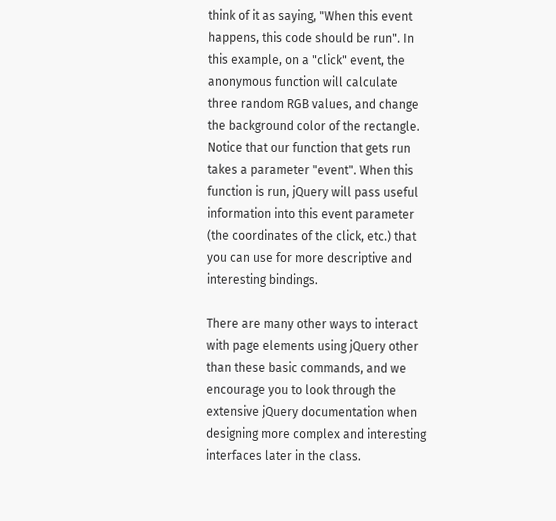think of it as saying, "When this event happens, this code should be run". In this example, on a "click" event, the anonymous function will calculate three random RGB values, and change the background color of the rectangle. Notice that our function that gets run takes a parameter "event". When this function is run, jQuery will pass useful information into this event parameter (the coordinates of the click, etc.) that you can use for more descriptive and interesting bindings.

There are many other ways to interact with page elements using jQuery other than these basic commands, and we encourage you to look through the extensive jQuery documentation when designing more complex and interesting interfaces later in the class.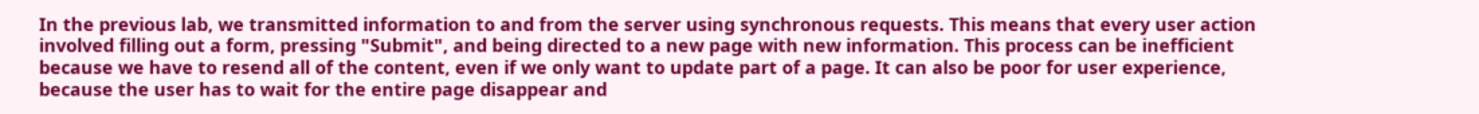In the previous lab, we transmitted information to and from the server using synchronous requests. This means that every user action involved filling out a form, pressing "Submit", and being directed to a new page with new information. This process can be inefficient because we have to resend all of the content, even if we only want to update part of a page. It can also be poor for user experience, because the user has to wait for the entire page disappear and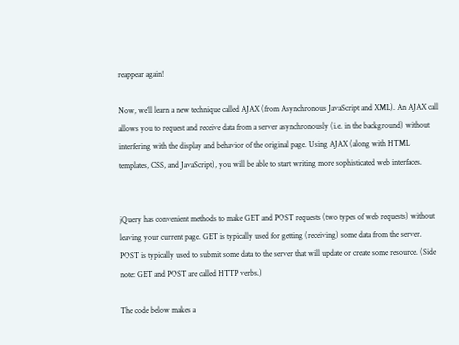reappear again!

Now, we’ll learn a new technique called AJAX (from Asynchronous JavaScript and XML). An AJAX call allows you to request and receive data from a server asynchronously (i.e. in the background) without interfering with the display and behavior of the original page. Using AJAX (along with HTML templates, CSS, and JavaScript), you will be able to start writing more sophisticated web interfaces.


jQuery has convenient methods to make GET and POST requests (two types of web requests) without leaving your current page. GET is typically used for getting (receiving) some data from the server. POST is typically used to submit some data to the server that will update or create some resource. (Side note: GET and POST are called HTTP verbs.)

The code below makes a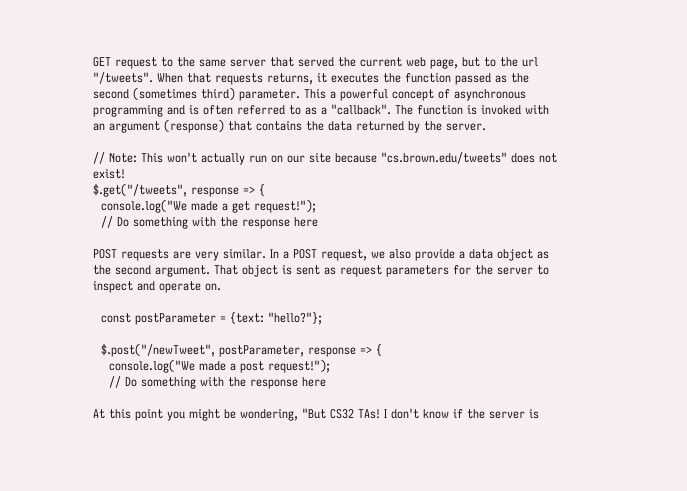GET request to the same server that served the current web page, but to the url "/tweets". When that requests returns, it executes the function passed as the second (sometimes third) parameter. This a powerful concept of asynchronous programming and is often referred to as a "callback". The function is invoked with an argument (response) that contains the data returned by the server.

// Note: This won't actually run on our site because "cs.brown.edu/tweets" does not exist!
$.get("/tweets", response => {
  console.log("We made a get request!");
  // Do something with the response here

POST requests are very similar. In a POST request, we also provide a data object as the second argument. That object is sent as request parameters for the server to inspect and operate on.

  const postParameter = {text: "hello?"};

  $.post("/newTweet", postParameter, response => {
    console.log("We made a post request!");
    // Do something with the response here

At this point you might be wondering, "But CS32 TAs! I don't know if the server is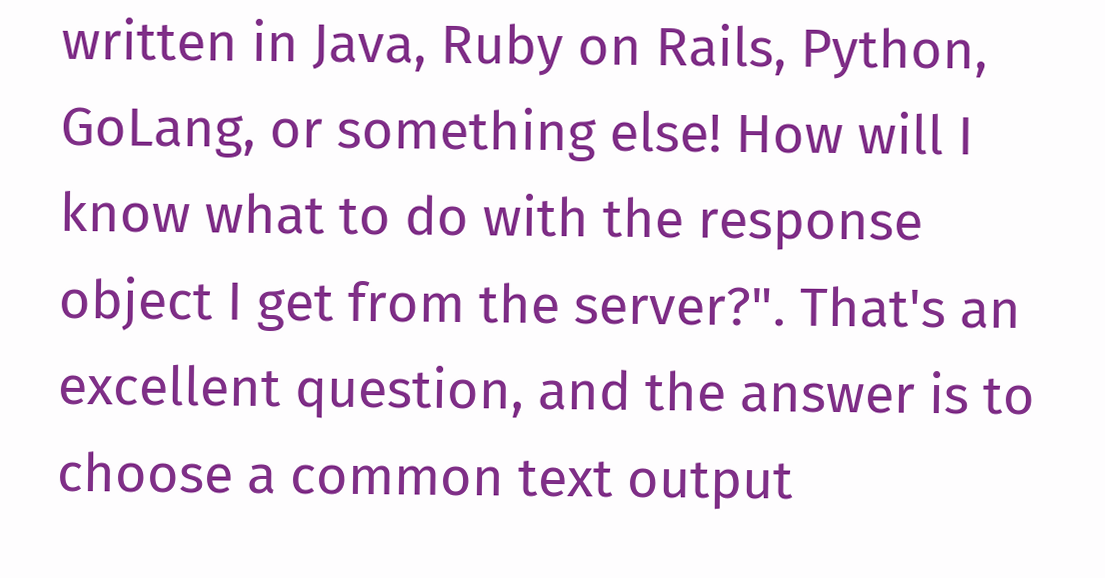written in Java, Ruby on Rails, Python, GoLang, or something else! How will I know what to do with the response object I get from the server?". That's an excellent question, and the answer is to choose a common text output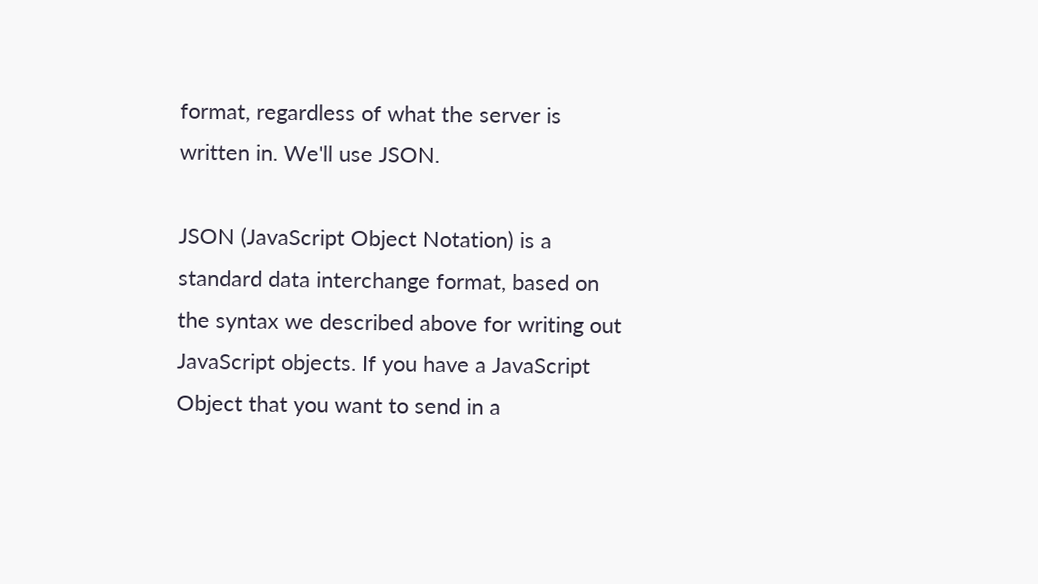format, regardless of what the server is written in. We'll use JSON.

JSON (JavaScript Object Notation) is a standard data interchange format, based on the syntax we described above for writing out JavaScript objects. If you have a JavaScript Object that you want to send in a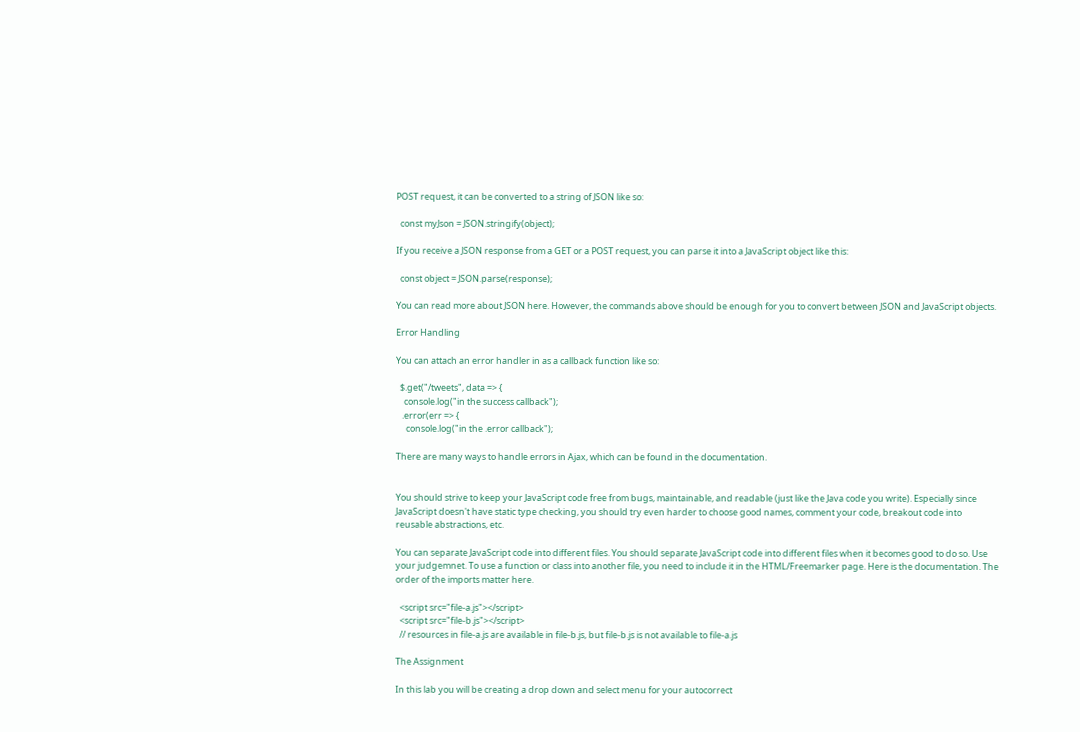POST request, it can be converted to a string of JSON like so:

  const myJson = JSON.stringify(object);

If you receive a JSON response from a GET or a POST request, you can parse it into a JavaScript object like this:

  const object = JSON.parse(response);

You can read more about JSON here. However, the commands above should be enough for you to convert between JSON and JavaScript objects.

Error Handling

You can attach an error handler in as a callback function like so:

  $.get("/tweets", data => {
    console.log("in the success callback");
   .error(err => {
     console.log("in the .error callback");

There are many ways to handle errors in Ajax, which can be found in the documentation.


You should strive to keep your JavaScript code free from bugs, maintainable, and readable (just like the Java code you write). Especially since JavaScript doesn't have static type checking, you should try even harder to choose good names, comment your code, breakout code into reusable abstractions, etc.

You can separate JavaScript code into different files. You should separate JavaScript code into different files when it becomes good to do so. Use your judgemnet. To use a function or class into another file, you need to include it in the HTML/Freemarker page. Here is the documentation. The order of the imports matter here.

  <script src="file-a.js"></script>
  <script src="file-b.js"></script>
  // resources in file-a.js are available in file-b.js, but file-b.js is not available to file-a.js

The Assignment

In this lab you will be creating a drop down and select menu for your autocorrect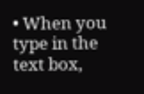• When you type in the text box,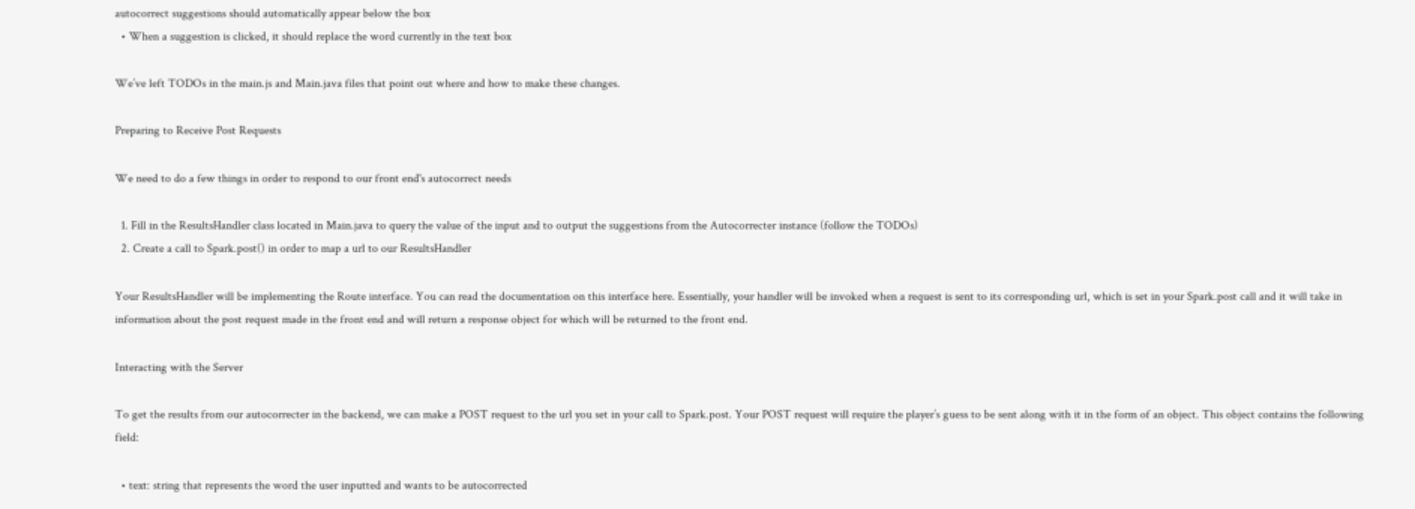autocorrect suggestions should automatically appear below the box
  • When a suggestion is clicked, it should replace the word currently in the text box

We’ve left TODOs in the main.js and Main.java files that point out where and how to make these changes.

Preparing to Receive Post Requests

We need to do a few things in order to respond to our front end's autocorrect needs

  1. Fill in the ResultsHandler class located in Main.java to query the value of the input and to output the suggestions from the Autocorrecter instance (follow the TODOs)
  2. Create a call to Spark.post() in order to map a url to our ResultsHandler

Your ResultsHandler will be implementing the Route interface. You can read the documentation on this interface here. Essentially, your handler will be invoked when a request is sent to its corresponding url, which is set in your Spark.post call and it will take in information about the post request made in the front end and will return a response object for which will be returned to the front end.

Interacting with the Server

To get the results from our autocorrecter in the backend, we can make a POST request to the url you set in your call to Spark.post. Your POST request will require the player’s guess to be sent along with it in the form of an object. This object contains the following field:

  • text: string that represents the word the user inputted and wants to be autocorrected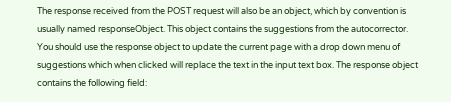The response received from the POST request will also be an object, which by convention is usually named responseObject. This object contains the suggestions from the autocorrector. You should use the response object to update the current page with a drop down menu of suggestions which when clicked will replace the text in the input text box. The response object contains the following field: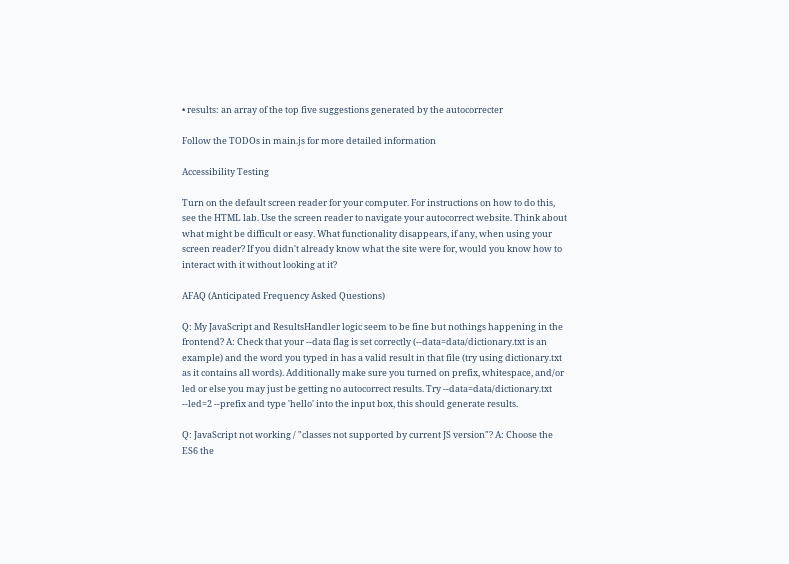• results: an array of the top five suggestions generated by the autocorrecter

Follow the TODOs in main.js for more detailed information

Accessibility Testing

Turn on the default screen reader for your computer. For instructions on how to do this, see the HTML lab. Use the screen reader to navigate your autocorrect website. Think about what might be difficult or easy. What functionality disappears, if any, when using your screen reader? If you didn't already know what the site were for, would you know how to interact with it without looking at it?

AFAQ (Anticipated Frequency Asked Questions)

Q: My JavaScript and ResultsHandler logic seem to be fine but nothings happening in the frontend? A: Check that your --data flag is set correctly (--data=data/dictionary.txt is an example) and the word you typed in has a valid result in that file (try using dictionary.txt as it contains all words). Additionally make sure you turned on prefix, whitespace, and/or led or else you may just be getting no autocorrect results. Try --data=data/dictionary.txt --led=2 --prefix and type 'hello' into the input box, this should generate results.

Q: JavaScript not working / "classes not supported by current JS version"? A: Choose the ES6 the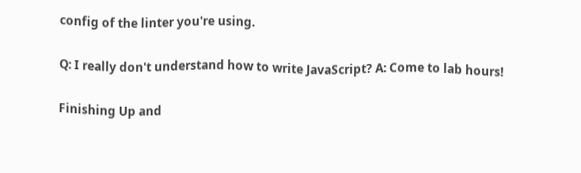config of the linter you're using.

Q: I really don't understand how to write JavaScript? A: Come to lab hours!

Finishing Up and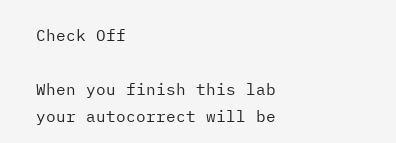Check Off

When you finish this lab your autocorrect will be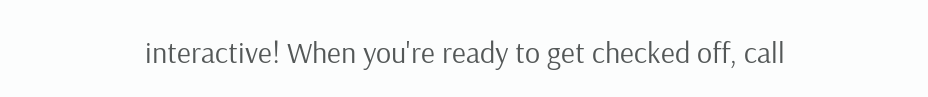interactive! When you're ready to get checked off, call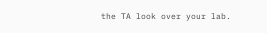the TA look over your lab.